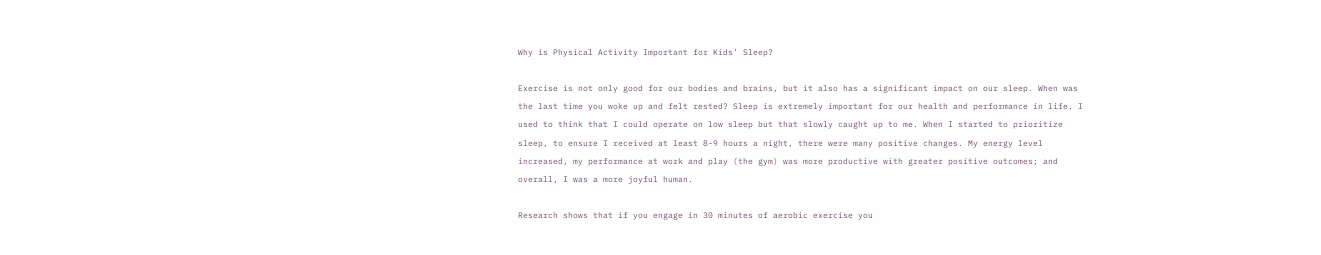Why is Physical Activity Important for Kids’ Sleep?

Exercise is not only good for our bodies and brains, but it also has a significant impact on our sleep. When was the last time you woke up and felt rested? Sleep is extremely important for our health and performance in life. I used to think that I could operate on low sleep but that slowly caught up to me. When I started to prioritize sleep, to ensure I received at least 8-9 hours a night, there were many positive changes. My energy level increased, my performance at work and play (the gym) was more productive with greater positive outcomes; and overall, I was a more joyful human.

Research shows that if you engage in 30 minutes of aerobic exercise you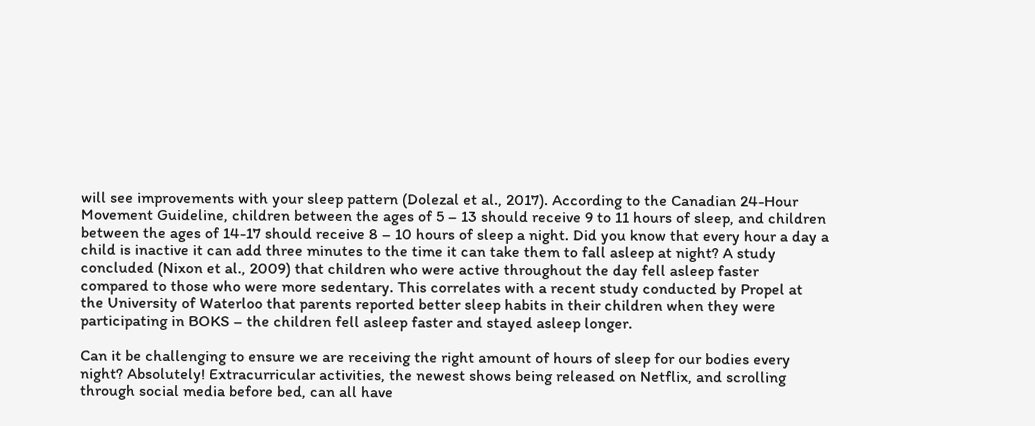will see improvements with your sleep pattern (Dolezal et al., 2017). According to the Canadian 24-Hour Movement Guideline, children between the ages of 5 – 13 should receive 9 to 11 hours of sleep, and children between the ages of 14-17 should receive 8 – 10 hours of sleep a night. Did you know that every hour a day a child is inactive it can add three minutes to the time it can take them to fall asleep at night? A study concluded (Nixon et al., 2009) that children who were active throughout the day fell asleep faster compared to those who were more sedentary. This correlates with a recent study conducted by Propel at the University of Waterloo that parents reported better sleep habits in their children when they were participating in BOKS – the children fell asleep faster and stayed asleep longer.

Can it be challenging to ensure we are receiving the right amount of hours of sleep for our bodies every night? Absolutely! Extracurricular activities, the newest shows being released on Netflix, and scrolling through social media before bed, can all have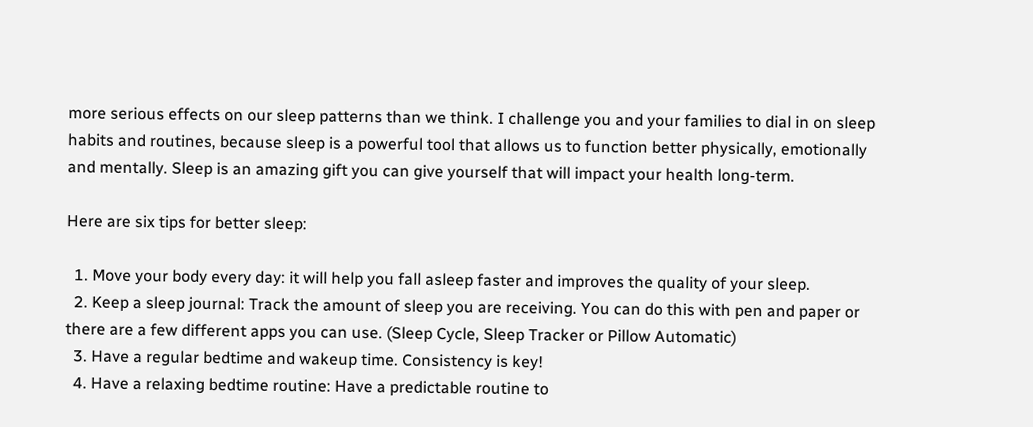more serious effects on our sleep patterns than we think. I challenge you and your families to dial in on sleep habits and routines, because sleep is a powerful tool that allows us to function better physically, emotionally and mentally. Sleep is an amazing gift you can give yourself that will impact your health long-term.

Here are six tips for better sleep:

  1. Move your body every day: it will help you fall asleep faster and improves the quality of your sleep.
  2. Keep a sleep journal: Track the amount of sleep you are receiving. You can do this with pen and paper or there are a few different apps you can use. (Sleep Cycle, Sleep Tracker or Pillow Automatic)
  3. Have a regular bedtime and wakeup time. Consistency is key!
  4. Have a relaxing bedtime routine: Have a predictable routine to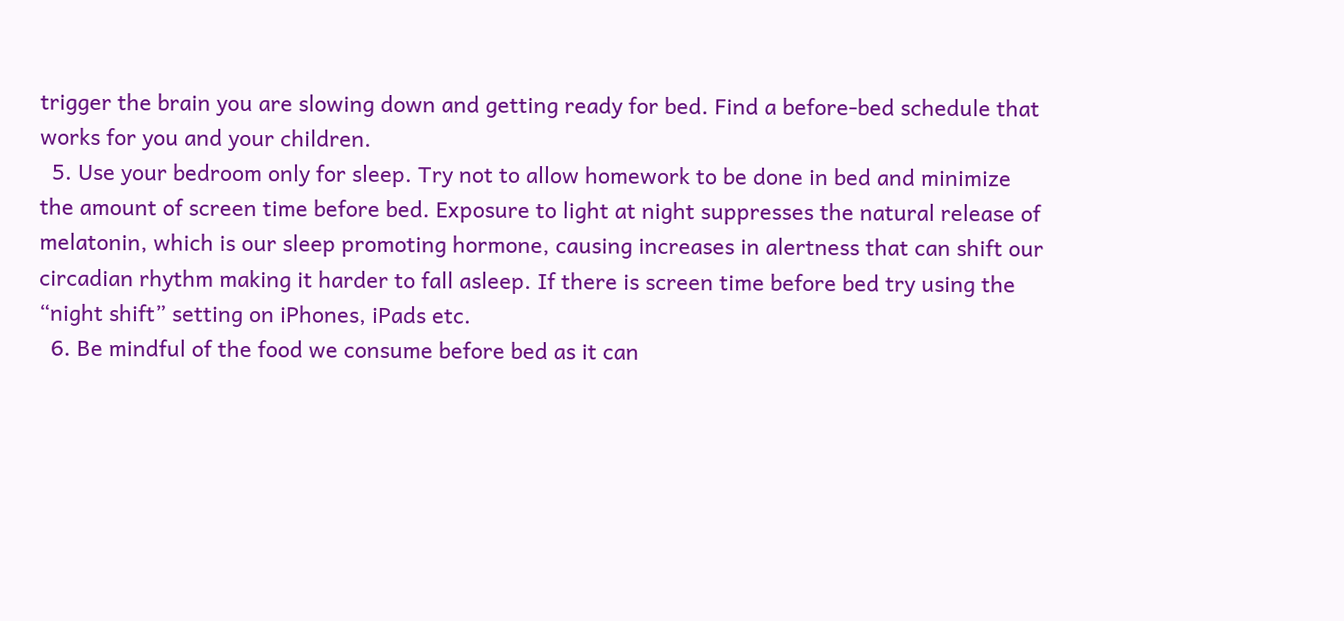trigger the brain you are slowing down and getting ready for bed. Find a before-bed schedule that works for you and your children.
  5. Use your bedroom only for sleep. Try not to allow homework to be done in bed and minimize the amount of screen time before bed. Exposure to light at night suppresses the natural release of melatonin, which is our sleep promoting hormone, causing increases in alertness that can shift our circadian rhythm making it harder to fall asleep. If there is screen time before bed try using the “night shift” setting on iPhones, iPads etc.
  6. Be mindful of the food we consume before bed as it can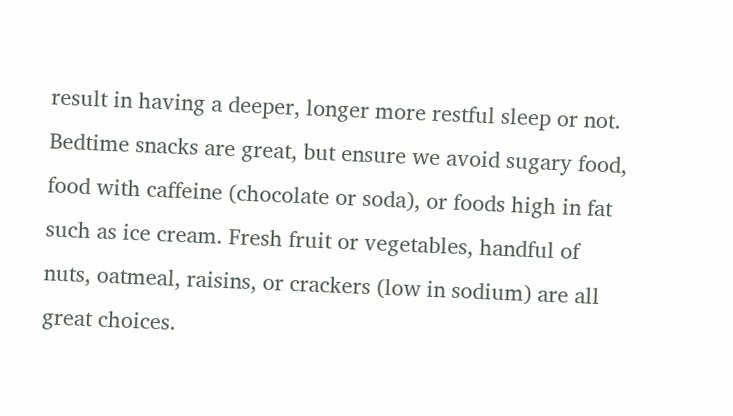result in having a deeper, longer more restful sleep or not. Bedtime snacks are great, but ensure we avoid sugary food, food with caffeine (chocolate or soda), or foods high in fat such as ice cream. Fresh fruit or vegetables, handful of nuts, oatmeal, raisins, or crackers (low in sodium) are all great choices.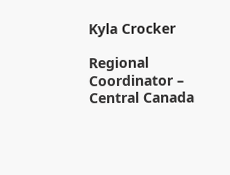Kyla Crocker

Regional Coordinator – Central Canada